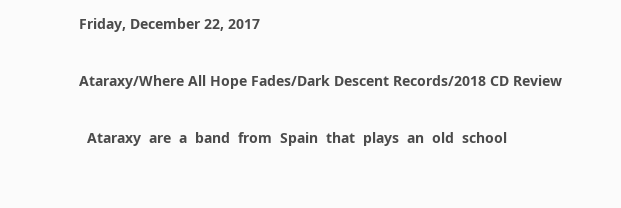Friday, December 22, 2017

Ataraxy/Where All Hope Fades/Dark Descent Records/2018 CD Review

  Ataraxy  are  a  band  from  Spain  that  plays  an  old  school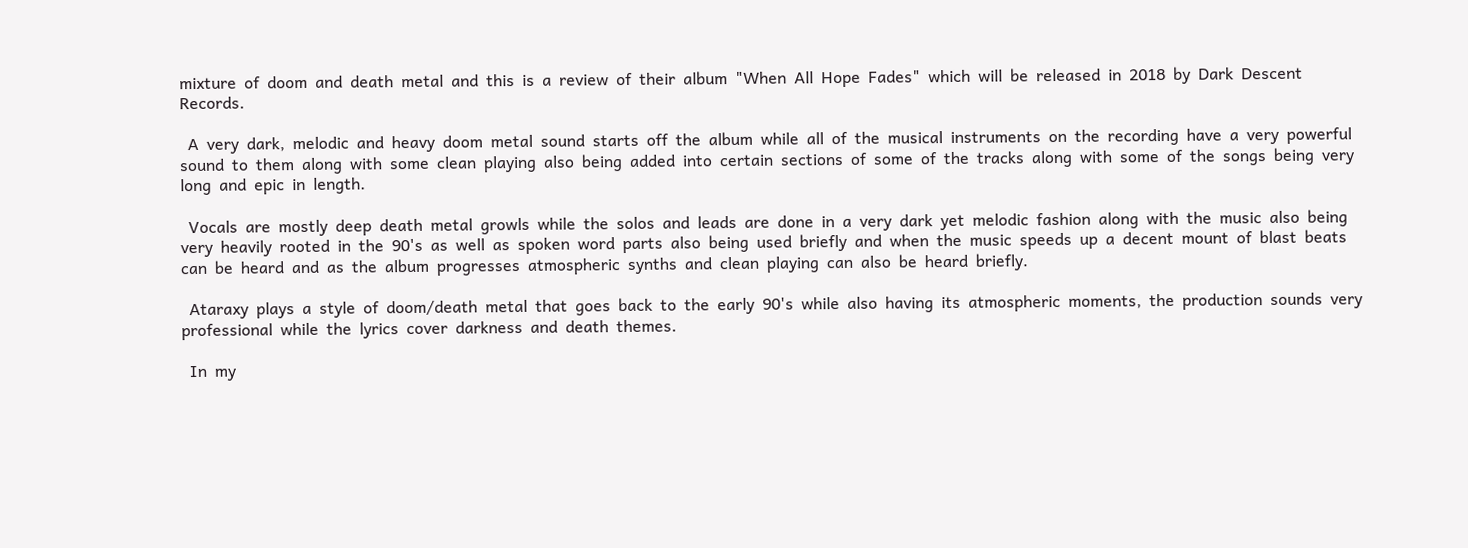mixture  of  doom  and  death  metal  and  this  is  a  review  of  their  album  "When  All  Hope  Fades"  which  will  be  released  in  2018  by  Dark  Descent  Records.

  A  very  dark,  melodic  and  heavy  doom  metal  sound  starts  off  the  album  while  all  of  the  musical  instruments  on  the  recording  have  a  very  powerful  sound  to  them  along  with  some  clean  playing  also  being  added  into  certain  sections  of  some  of  the  tracks  along  with  some  of  the  songs  being  very  long  and  epic  in  length.

  Vocals  are  mostly  deep  death  metal  growls  while  the  solos  and  leads  are  done  in  a  very  dark  yet  melodic  fashion  along  with  the  music  also  being  very  heavily  rooted  in  the  90's  as  well  as  spoken  word  parts  also  being  used  briefly  and  when  the  music  speeds  up  a  decent  mount  of  blast  beats  can  be  heard  and  as  the  album  progresses  atmospheric  synths  and  clean  playing  can  also  be  heard  briefly.

  Ataraxy  plays  a  style  of  doom/death  metal  that  goes  back  to  the  early  90's  while  also  having  its  atmospheric  moments,  the  production  sounds  very  professional  while  the  lyrics  cover  darkness  and  death  themes.

  In  my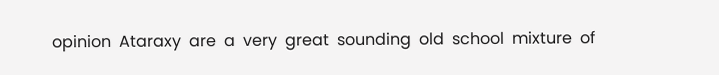opinion  Ataraxy  are  a  very  great  sounding  old  school  mixture  of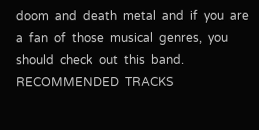doom  and  death  metal  and  if  you  are  a  fan  of  those  musical  genres,  you  should  check  out  this  band.  RECOMMENDED  TRACKS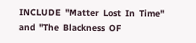INCLUDE  "Matter  Lost  In  Time"  and  "The  Blackness  OF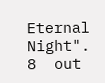Eternal  Night".  8  out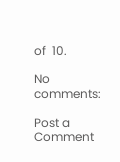of  10.

No comments:

Post a Comment